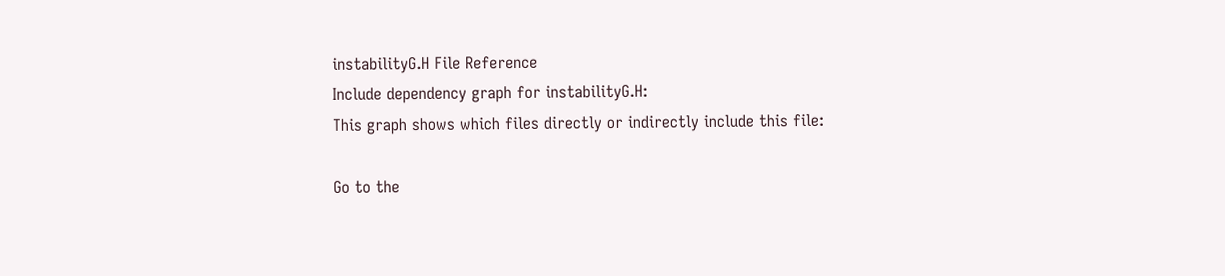instabilityG.H File Reference
Include dependency graph for instabilityG.H:
This graph shows which files directly or indirectly include this file:

Go to the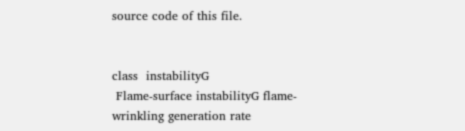source code of this file.


class  instabilityG
 Flame-surface instabilityG flame-wrinkling generation rate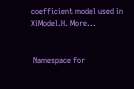coefficient model used in XiModel.H. More...


 Namespace for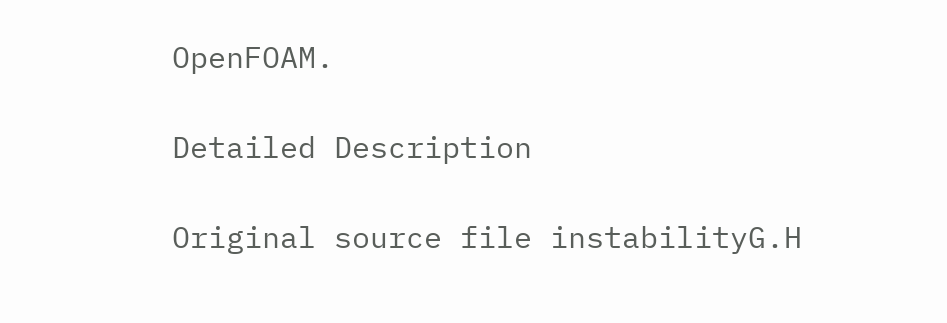OpenFOAM.

Detailed Description

Original source file instabilityG.H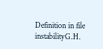Definition in file instabilityG.H.